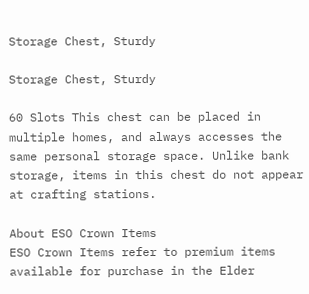Storage Chest, Sturdy

Storage Chest, Sturdy

60 Slots This chest can be placed in multiple homes, and always accesses the same personal storage space. Unlike bank storage, items in this chest do not appear at crafting stations.

About ESO Crown Items
ESO Crown Items refer to premium items available for purchase in the Elder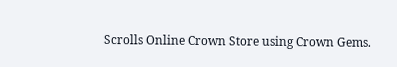Scrolls Online Crown Store using Crown Gems.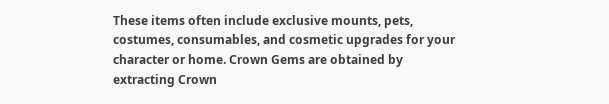These items often include exclusive mounts, pets, costumes, consumables, and cosmetic upgrades for your character or home. Crown Gems are obtained by extracting Crown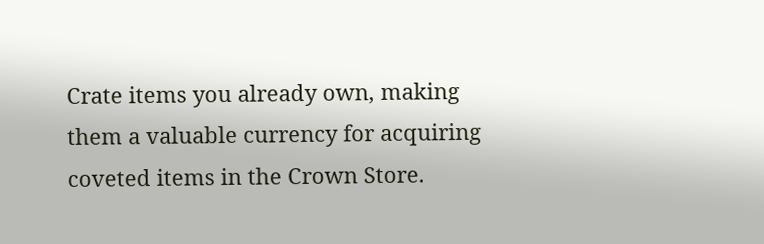Crate items you already own, making them a valuable currency for acquiring coveted items in the Crown Store.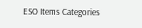ESO Items Categories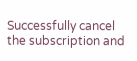Successfully cancel the subscription and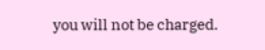you will not be charged.